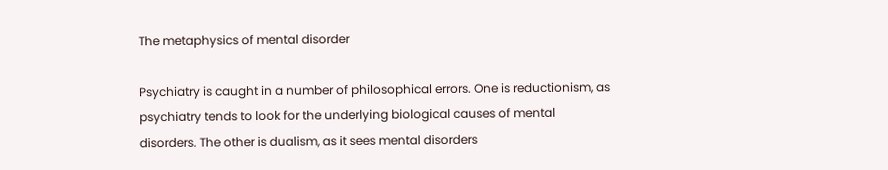The metaphysics of mental disorder

Psychiatry is caught in a number of philosophical errors. One is reductionism, as psychiatry tends to look for the underlying biological causes of mental disorders. The other is dualism, as it sees mental disorders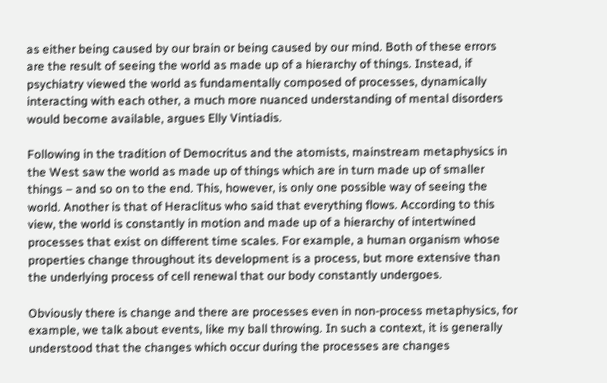as either being caused by our brain or being caused by our mind. Both of these errors are the result of seeing the world as made up of a hierarchy of things. Instead, if psychiatry viewed the world as fundamentally composed of processes, dynamically interacting with each other, a much more nuanced understanding of mental disorders would become available, argues Elly Vintiadis.

Following in the tradition of Democritus and the atomists, mainstream metaphysics in the West saw the world as made up of things which are in turn made up of smaller things – and so on to the end. This, however, is only one possible way of seeing the world. Another is that of Heraclitus who said that everything flows. According to this view, the world is constantly in motion and made up of a hierarchy of intertwined processes that exist on different time scales. For example, a human organism whose properties change throughout its development is a process, but more extensive than the underlying process of cell renewal that our body constantly undergoes.

Obviously there is change and there are processes even in non-process metaphysics, for example, we talk about events, like my ball throwing. In such a context, it is generally understood that the changes which occur during the processes are changes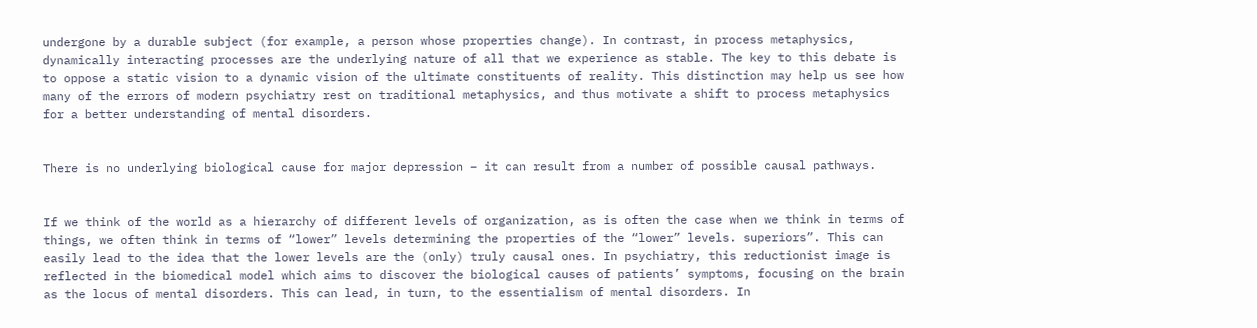undergone by a durable subject (for example, a person whose properties change). In contrast, in process metaphysics, dynamically interacting processes are the underlying nature of all that we experience as stable. The key to this debate is to oppose a static vision to a dynamic vision of the ultimate constituents of reality. This distinction may help us see how many of the errors of modern psychiatry rest on traditional metaphysics, and thus motivate a shift to process metaphysics for a better understanding of mental disorders.


There is no underlying biological cause for major depression – it can result from a number of possible causal pathways.


If we think of the world as a hierarchy of different levels of organization, as is often the case when we think in terms of things, we often think in terms of “lower” levels determining the properties of the “lower” levels. superiors”. This can easily lead to the idea that the lower levels are the (only) truly causal ones. In psychiatry, this reductionist image is reflected in the biomedical model which aims to discover the biological causes of patients’ symptoms, focusing on the brain as the locus of mental disorders. This can lead, in turn, to the essentialism of mental disorders. In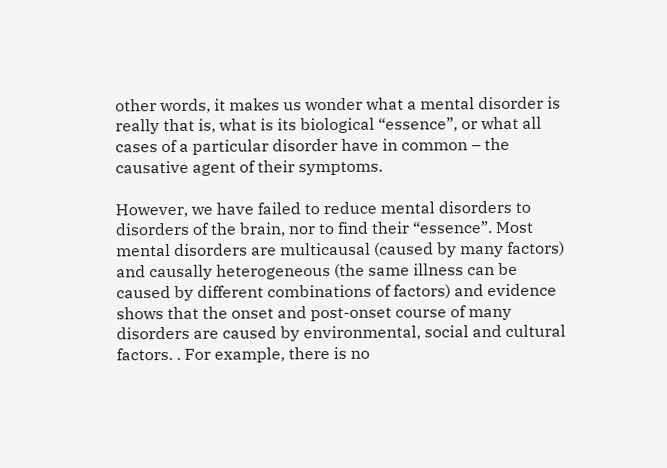other words, it makes us wonder what a mental disorder is really that is, what is its biological “essence”, or what all cases of a particular disorder have in common – the causative agent of their symptoms.

However, we have failed to reduce mental disorders to disorders of the brain, nor to find their “essence”. Most mental disorders are multicausal (caused by many factors) and causally heterogeneous (the same illness can be caused by different combinations of factors) and evidence shows that the onset and post-onset course of many disorders are caused by environmental, social and cultural factors. . For example, there is no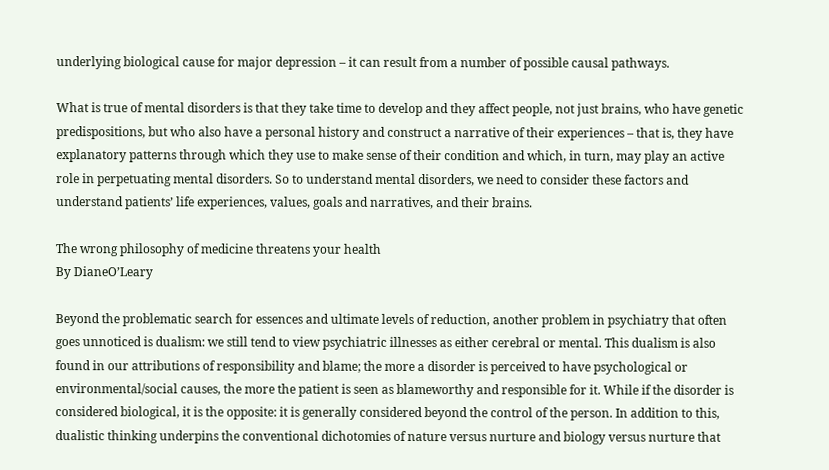underlying biological cause for major depression – it can result from a number of possible causal pathways.

What is true of mental disorders is that they take time to develop and they affect people, not just brains, who have genetic predispositions, but who also have a personal history and construct a narrative of their experiences – that is, they have explanatory patterns through which they use to make sense of their condition and which, in turn, may play an active role in perpetuating mental disorders. So to understand mental disorders, we need to consider these factors and understand patients’ life experiences, values, goals and narratives, and their brains.

The wrong philosophy of medicine threatens your health
By DianeO’Leary

Beyond the problematic search for essences and ultimate levels of reduction, another problem in psychiatry that often goes unnoticed is dualism: we still tend to view psychiatric illnesses as either cerebral or mental. This dualism is also found in our attributions of responsibility and blame; the more a disorder is perceived to have psychological or environmental/social causes, the more the patient is seen as blameworthy and responsible for it. While if the disorder is considered biological, it is the opposite: it is generally considered beyond the control of the person. In addition to this, dualistic thinking underpins the conventional dichotomies of nature versus nurture and biology versus nurture that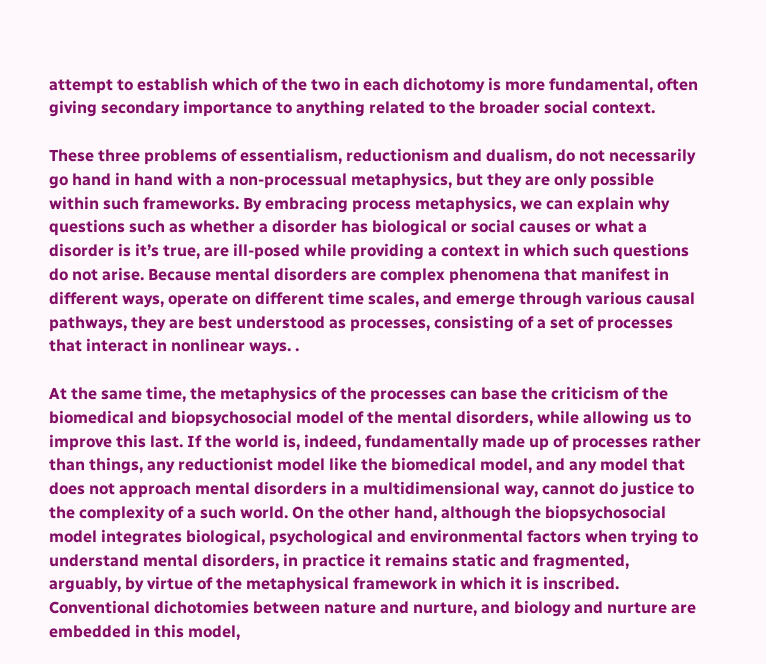attempt to establish which of the two in each dichotomy is more fundamental, often giving secondary importance to anything related to the broader social context.

These three problems of essentialism, reductionism and dualism, do not necessarily go hand in hand with a non-processual metaphysics, but they are only possible within such frameworks. By embracing process metaphysics, we can explain why questions such as whether a disorder has biological or social causes or what a disorder is it’s true, are ill-posed while providing a context in which such questions do not arise. Because mental disorders are complex phenomena that manifest in different ways, operate on different time scales, and emerge through various causal pathways, they are best understood as processes, consisting of a set of processes that interact in nonlinear ways. .

At the same time, the metaphysics of the processes can base the criticism of the biomedical and biopsychosocial model of the mental disorders, while allowing us to improve this last. If the world is, indeed, fundamentally made up of processes rather than things, any reductionist model like the biomedical model, and any model that does not approach mental disorders in a multidimensional way, cannot do justice to the complexity of a such world. On the other hand, although the biopsychosocial model integrates biological, psychological and environmental factors when trying to understand mental disorders, in practice it remains static and fragmented, arguably, by virtue of the metaphysical framework in which it is inscribed. Conventional dichotomies between nature and nurture, and biology and nurture are embedded in this model,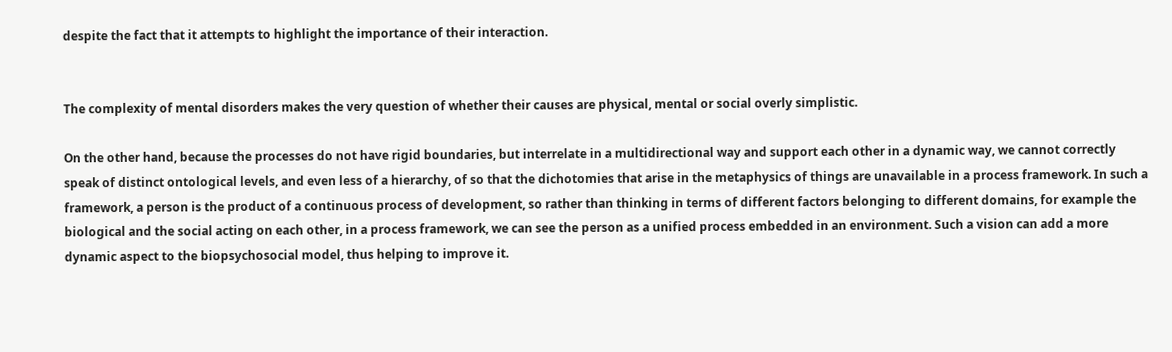despite the fact that it attempts to highlight the importance of their interaction.


The complexity of mental disorders makes the very question of whether their causes are physical, mental or social overly simplistic.

On the other hand, because the processes do not have rigid boundaries, but interrelate in a multidirectional way and support each other in a dynamic way, we cannot correctly speak of distinct ontological levels, and even less of a hierarchy, of so that the dichotomies that arise in the metaphysics of things are unavailable in a process framework. In such a framework, a person is the product of a continuous process of development, so rather than thinking in terms of different factors belonging to different domains, for example the biological and the social acting on each other, in a process framework, we can see the person as a unified process embedded in an environment. Such a vision can add a more dynamic aspect to the biopsychosocial model, thus helping to improve it.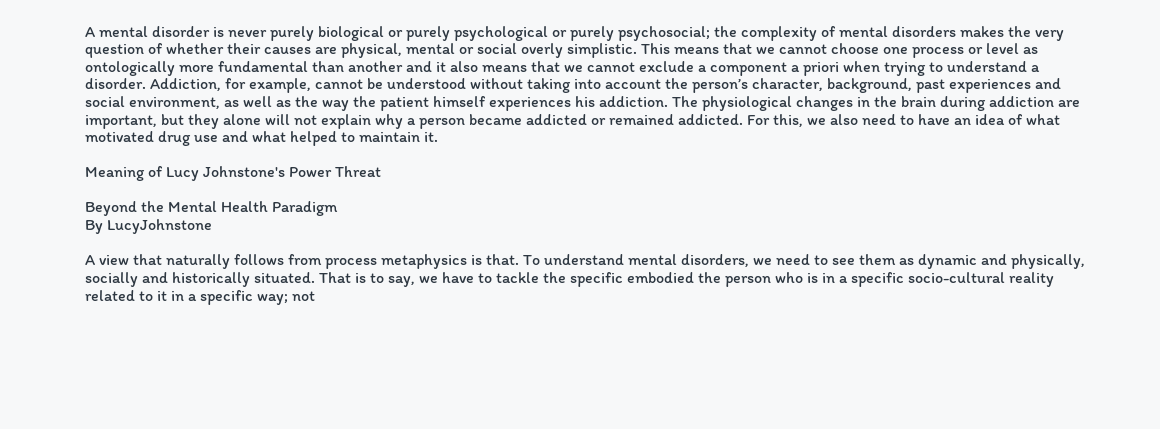A mental disorder is never purely biological or purely psychological or purely psychosocial; the complexity of mental disorders makes the very question of whether their causes are physical, mental or social overly simplistic. This means that we cannot choose one process or level as ontologically more fundamental than another and it also means that we cannot exclude a component a priori when trying to understand a disorder. Addiction, for example, cannot be understood without taking into account the person’s character, background, past experiences and social environment, as well as the way the patient himself experiences his addiction. The physiological changes in the brain during addiction are important, but they alone will not explain why a person became addicted or remained addicted. For this, we also need to have an idea of what motivated drug use and what helped to maintain it.

Meaning of Lucy Johnstone's Power Threat

Beyond the Mental Health Paradigm
By LucyJohnstone

A view that naturally follows from process metaphysics is that. To understand mental disorders, we need to see them as dynamic and physically, socially and historically situated. That is to say, we have to tackle the specific embodied the person who is in a specific socio-cultural reality related to it in a specific way; not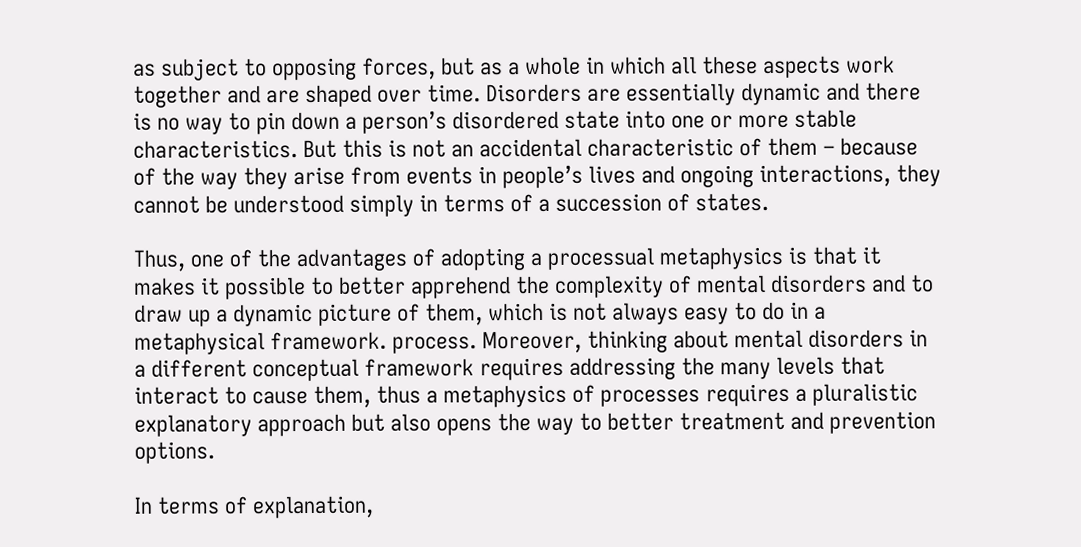as subject to opposing forces, but as a whole in which all these aspects work together and are shaped over time. Disorders are essentially dynamic and there is no way to pin down a person’s disordered state into one or more stable characteristics. But this is not an accidental characteristic of them – because of the way they arise from events in people’s lives and ongoing interactions, they cannot be understood simply in terms of a succession of states.

Thus, one of the advantages of adopting a processual metaphysics is that it makes it possible to better apprehend the complexity of mental disorders and to draw up a dynamic picture of them, which is not always easy to do in a metaphysical framework. process. Moreover, thinking about mental disorders in a different conceptual framework requires addressing the many levels that interact to cause them, thus a metaphysics of processes requires a pluralistic explanatory approach but also opens the way to better treatment and prevention options.

In terms of explanation,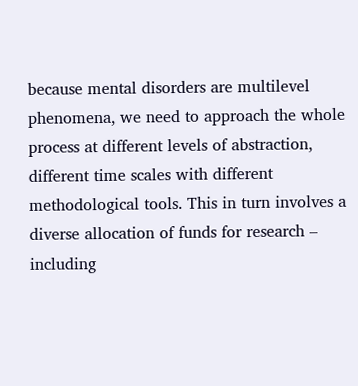because mental disorders are multilevel phenomena, we need to approach the whole process at different levels of abstraction, different time scales with different methodological tools. This in turn involves a diverse allocation of funds for research – including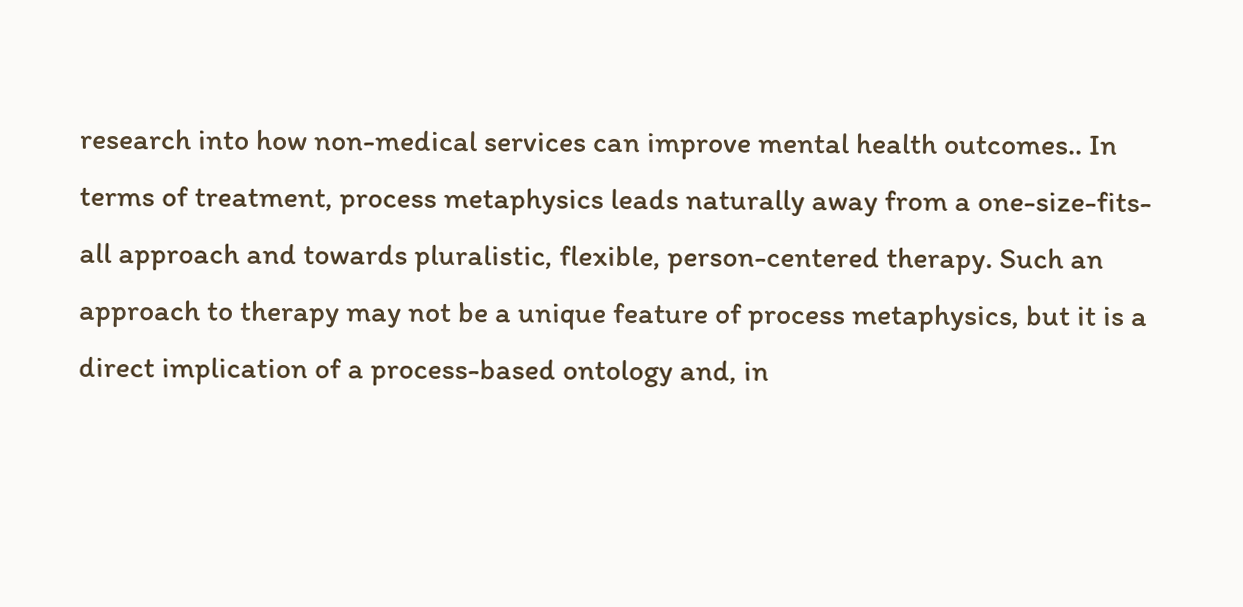research into how non-medical services can improve mental health outcomes.. In terms of treatment, process metaphysics leads naturally away from a one-size-fits-all approach and towards pluralistic, flexible, person-centered therapy. Such an approach to therapy may not be a unique feature of process metaphysics, but it is a direct implication of a process-based ontology and, in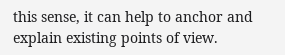this sense, it can help to anchor and explain existing points of view.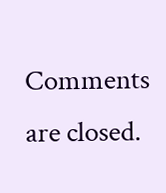Comments are closed.